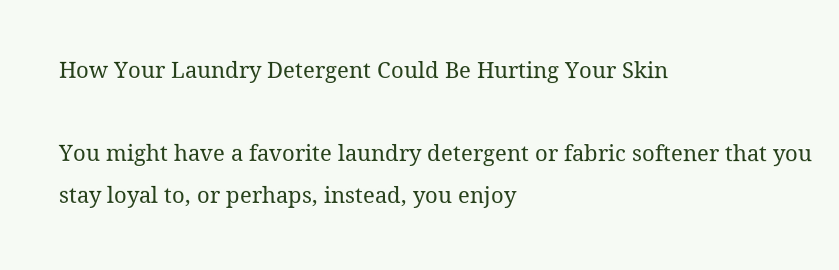How Your Laundry Detergent Could Be Hurting Your Skin

You might have a favorite laundry detergent or fabric softener that you stay loyal to, or perhaps, instead, you enjoy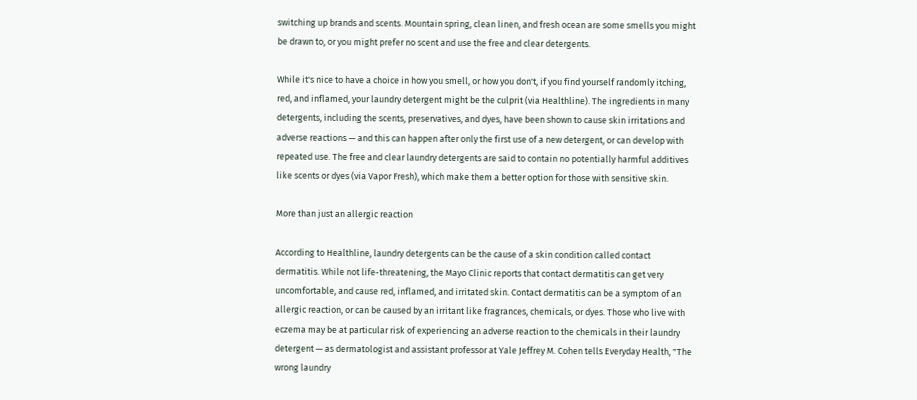switching up brands and scents. Mountain spring, clean linen, and fresh ocean are some smells you might be drawn to, or you might prefer no scent and use the free and clear detergents.

While it's nice to have a choice in how you smell, or how you don't, if you find yourself randomly itching, red, and inflamed, your laundry detergent might be the culprit (via Healthline). The ingredients in many detergents, including the scents, preservatives, and dyes, have been shown to cause skin irritations and adverse reactions — and this can happen after only the first use of a new detergent, or can develop with repeated use. The free and clear laundry detergents are said to contain no potentially harmful additives like scents or dyes (via Vapor Fresh), which make them a better option for those with sensitive skin.

More than just an allergic reaction

According to Healthline, laundry detergents can be the cause of a skin condition called contact dermatitis. While not life-threatening, the Mayo Clinic reports that contact dermatitis can get very uncomfortable, and cause red, inflamed, and irritated skin. Contact dermatitis can be a symptom of an allergic reaction, or can be caused by an irritant like fragrances, chemicals, or dyes. Those who live with eczema may be at particular risk of experiencing an adverse reaction to the chemicals in their laundry detergent — as dermatologist and assistant professor at Yale Jeffrey M. Cohen tells Everyday Health, "The wrong laundry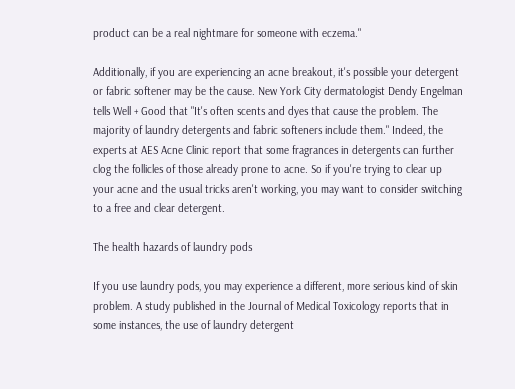product can be a real nightmare for someone with eczema."

Additionally, if you are experiencing an acne breakout, it's possible your detergent or fabric softener may be the cause. New York City dermatologist Dendy Engelman tells Well + Good that "It's often scents and dyes that cause the problem. The majority of laundry detergents and fabric softeners include them." Indeed, the experts at AES Acne Clinic report that some fragrances in detergents can further clog the follicles of those already prone to acne. So if you're trying to clear up your acne and the usual tricks aren't working, you may want to consider switching to a free and clear detergent.

The health hazards of laundry pods

If you use laundry pods, you may experience a different, more serious kind of skin problem. A study published in the Journal of Medical Toxicology reports that in some instances, the use of laundry detergent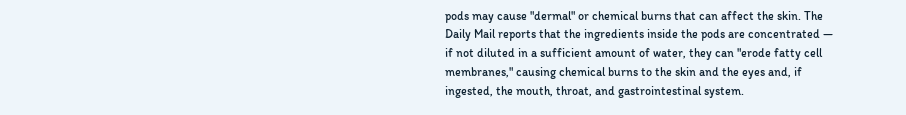pods may cause "dermal" or chemical burns that can affect the skin. The Daily Mail reports that the ingredients inside the pods are concentrated — if not diluted in a sufficient amount of water, they can "erode fatty cell membranes," causing chemical burns to the skin and the eyes and, if ingested, the mouth, throat, and gastrointestinal system.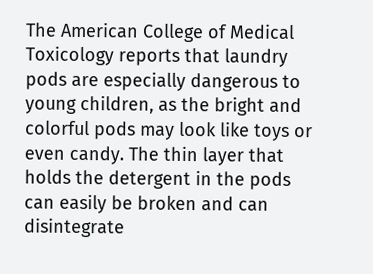The American College of Medical Toxicology reports that laundry pods are especially dangerous to young children, as the bright and colorful pods may look like toys or even candy. The thin layer that holds the detergent in the pods can easily be broken and can disintegrate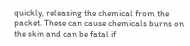quickly, releasing the chemical from the packet. These can cause chemicals burns on the skin and can be fatal if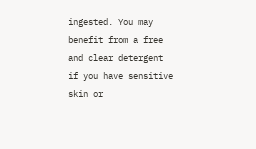ingested. You may benefit from a free and clear detergent if you have sensitive skin or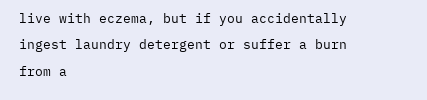live with eczema, but if you accidentally ingest laundry detergent or suffer a burn from a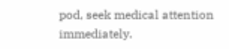pod, seek medical attention immediately.